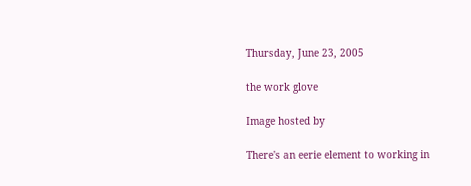Thursday, June 23, 2005

the work glove

Image hosted by

There's an eerie element to working in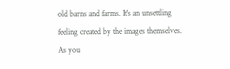old barns and farms. It's an unsettling feeling created by the images themselves. As you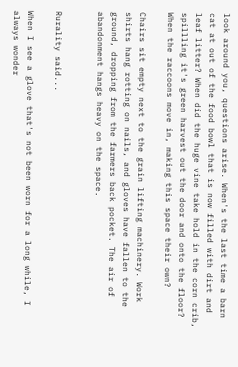look around you, questions arise. When's the last time a barn cat at out of the food bowl that is now filled with dirt and leaf litter? When did the huge vine take hold in the corn crib, spillling it's green harvest out the door and onto the floor? When the raccoons move in, making this space their own?

Chairs sit empty next to the grain lifting machinery. Work shirts hang rotting on nails, and gloves have fallen to the ground, dropping from the farmers back pocket. The air of abandonment hangs heavy on the space.


Rurality said...

When I see a glove that's not been worn for a long while, I always wonder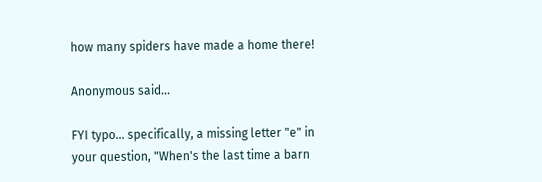how many spiders have made a home there!

Anonymous said...

FYI typo... specifically, a missing letter "e" in your question, "When's the last time a barn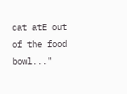cat atE out of the food bowl..."